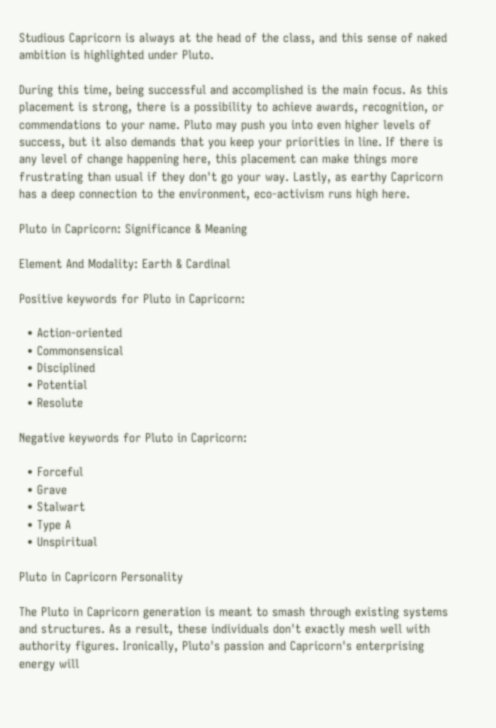Studious Capricorn is always at the head of the class, and this sense of naked ambition is highlighted under Pluto.

During this time, being successful and accomplished is the main focus. As this placement is strong, there is a possibility to achieve awards, recognition, or commendations to your name. Pluto may push you into even higher levels of success, but it also demands that you keep your priorities in line. If there is any level of change happening here, this placement can make things more frustrating than usual if they don't go your way. Lastly, as earthy Capricorn has a deep connection to the environment, eco-activism runs high here.

Pluto in Capricorn: Significance & Meaning

Element And Modality: Earth & Cardinal

Positive keywords for Pluto in Capricorn:

  • Action-oriented
  • Commonsensical
  • Disciplined
  • Potential
  • Resolute

Negative keywords for Pluto in Capricorn:

  • Forceful
  • Grave
  • Stalwart
  • Type A
  • Unspiritual

Pluto in Capricorn Personality

The Pluto in Capricorn generation is meant to smash through existing systems and structures. As a result, these individuals don't exactly mesh well with authority figures. Ironically, Pluto's passion and Capricorn's enterprising energy will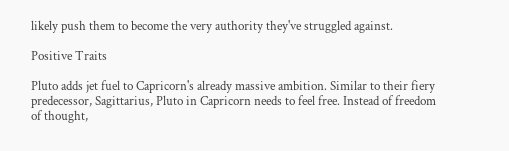likely push them to become the very authority they've struggled against.

Positive Traits

Pluto adds jet fuel to Capricorn's already massive ambition. Similar to their fiery predecessor, Sagittarius, Pluto in Capricorn needs to feel free. Instead of freedom of thought,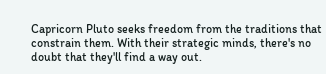Capricorn Pluto seeks freedom from the traditions that constrain them. With their strategic minds, there's no doubt that they'll find a way out.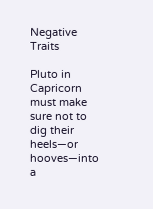Negative Traits

Pluto in Capricorn must make sure not to dig their heels—or hooves—into a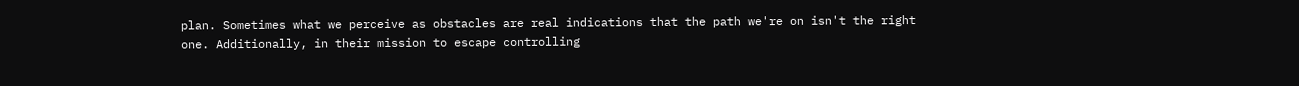plan. Sometimes what we perceive as obstacles are real indications that the path we're on isn't the right one. Additionally, in their mission to escape controlling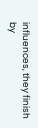influences, they finish by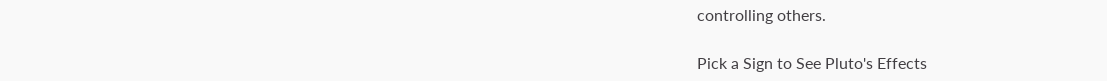controlling others.

Pick a Sign to See Pluto's Effects